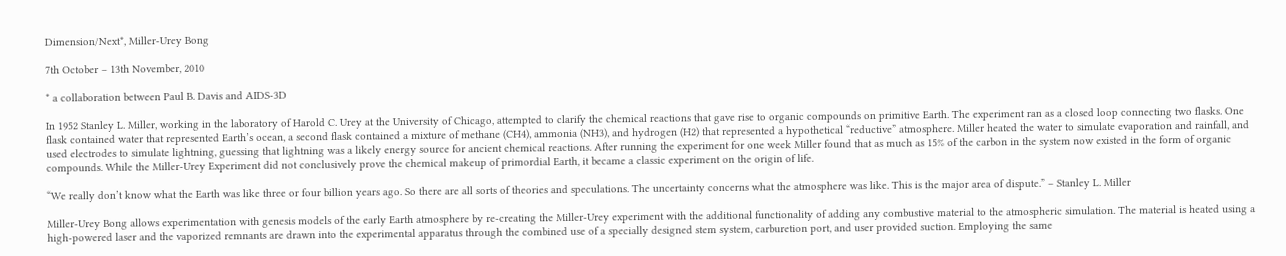Dimension/Next*, Miller-Urey Bong

7th October – 13th November, 2010

* a collaboration between Paul B. Davis and AIDS-3D

In 1952 Stanley L. Miller, working in the laboratory of Harold C. Urey at the University of Chicago, attempted to clarify the chemical reactions that gave rise to organic compounds on primitive Earth. The experiment ran as a closed loop connecting two flasks. One flask contained water that represented Earth’s ocean, a second flask contained a mixture of methane (CH4), ammonia (NH3), and hydrogen (H2) that represented a hypothetical “reductive” atmosphere. Miller heated the water to simulate evaporation and rainfall, and used electrodes to simulate lightning, guessing that lightning was a likely energy source for ancient chemical reactions. After running the experiment for one week Miller found that as much as 15% of the carbon in the system now existed in the form of organic compounds. While the Miller-Urey Experiment did not conclusively prove the chemical makeup of primordial Earth, it became a classic experiment on the origin of life.

“We really don’t know what the Earth was like three or four billion years ago. So there are all sorts of theories and speculations. The uncertainty concerns what the atmosphere was like. This is the major area of dispute.” – Stanley L. Miller

Miller-Urey Bong allows experimentation with genesis models of the early Earth atmosphere by re-creating the Miller-Urey experiment with the additional functionality of adding any combustive material to the atmospheric simulation. The material is heated using a high-powered laser and the vaporized remnants are drawn into the experimental apparatus through the combined use of a specially designed stem system, carburetion port, and user provided suction. Employing the same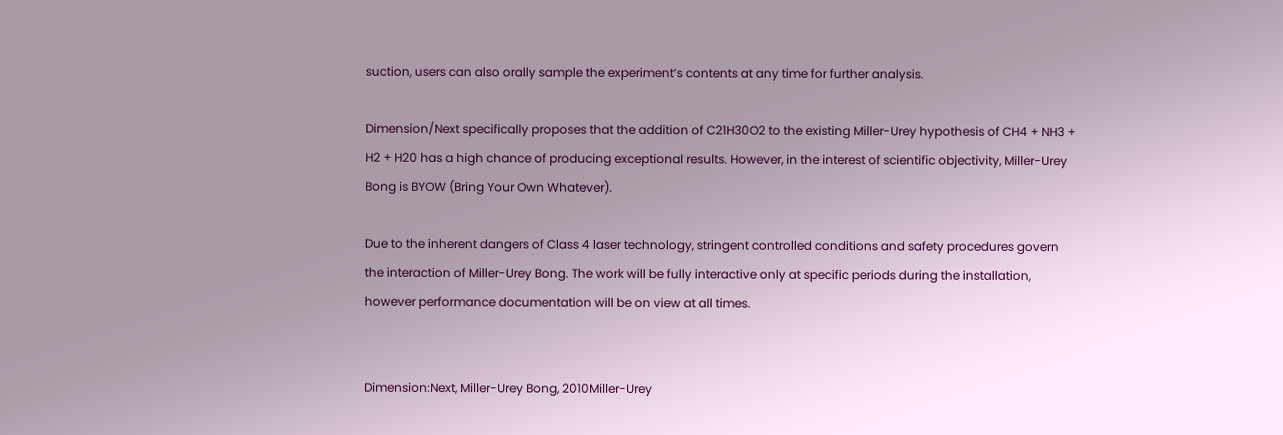suction, users can also orally sample the experiment’s contents at any time for further analysis.

Dimension/Next specifically proposes that the addition of C21H30O2 to the existing Miller-Urey hypothesis of CH4 + NH3 + H2 + H20 has a high chance of producing exceptional results. However, in the interest of scientific objectivity, Miller-Urey Bong is BYOW (Bring Your Own Whatever).

Due to the inherent dangers of Class 4 laser technology, stringent controlled conditions and safety procedures govern the interaction of Miller-Urey Bong. The work will be fully interactive only at specific periods during the installation, however performance documentation will be on view at all times.


Dimension:Next, Miller-Urey Bong, 2010Miller-Urey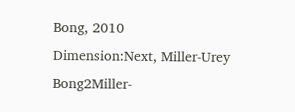Bong, 2010
Dimension:Next, Miller-Urey Bong2Miller-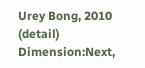Urey Bong, 2010 (detail)
Dimension:Next,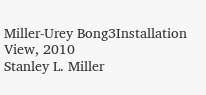Miller-Urey Bong3Installation View, 2010
Stanley L. Miller